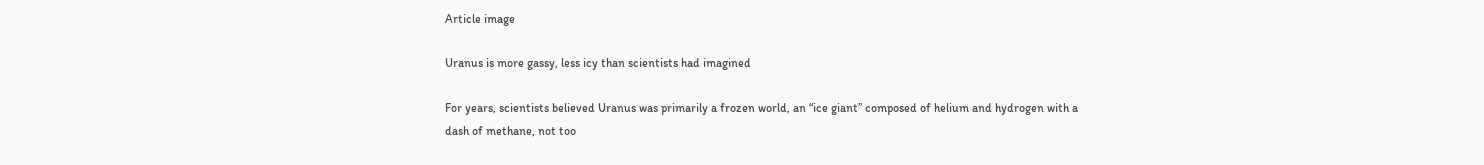Article image

Uranus is more gassy, less icy than scientists had imagined

For years, scientists believed Uranus was primarily a frozen world, an “ice giant” composed of helium and hydrogen with a dash of methane, not too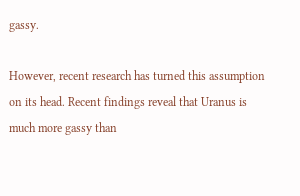gassy.

However, recent research has turned this assumption on its head. Recent findings reveal that Uranus is much more gassy than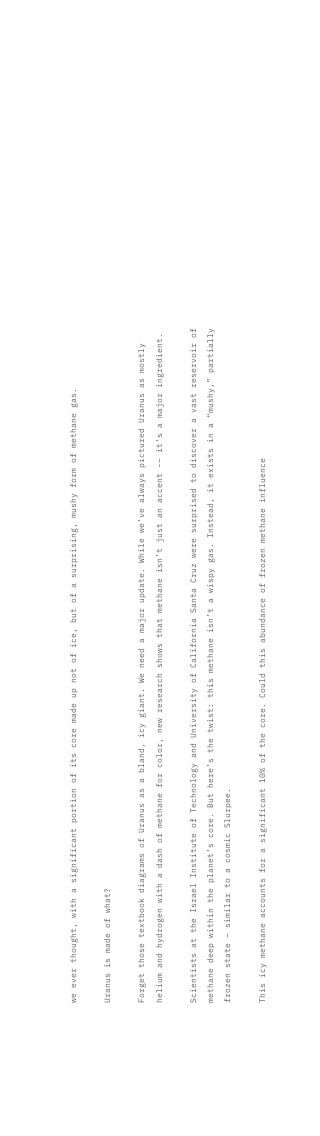we ever thought, with a significant portion of its core made up not of ice, but of a surprising, mushy form of methane gas.

Uranus is made of what?

Forget those textbook diagrams of Uranus as a bland, icy giant. We need a major update. While we’ve always pictured Uranus as mostly helium and hydrogen with a dash of methane for color, new research shows that methane isn’t just an accent -– it’s a major ingredient.

Scientists at the Israel Institute of Technology and University of California Santa Cruz were surprised to discover a vast reservoir of methane deep within the planet’s core. But here’s the twist: this methane isn’t a wispy gas. Instead, it exists in a “mushy,” partially frozen state – similar to a cosmic Slurpee.

This icy methane accounts for a significant 10% of the core. Could this abundance of frozen methane influence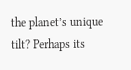the planet’s unique tilt? Perhaps its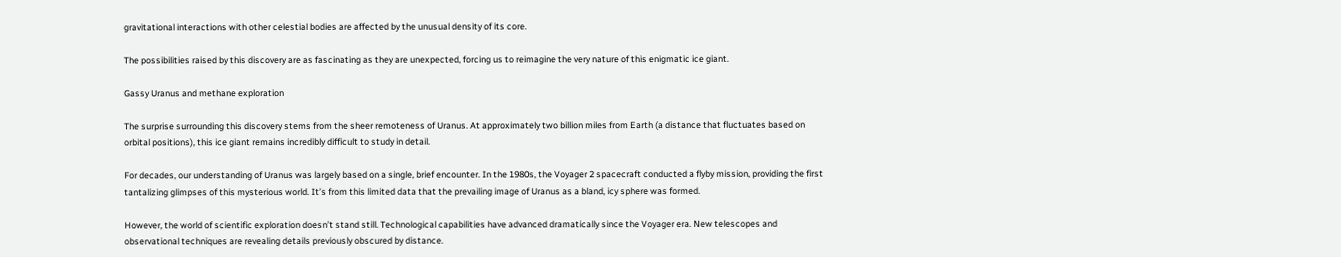gravitational interactions with other celestial bodies are affected by the unusual density of its core.

The possibilities raised by this discovery are as fascinating as they are unexpected, forcing us to reimagine the very nature of this enigmatic ice giant.

Gassy Uranus and methane exploration

The surprise surrounding this discovery stems from the sheer remoteness of Uranus. At approximately two billion miles from Earth (a distance that fluctuates based on orbital positions), this ice giant remains incredibly difficult to study in detail.

For decades, our understanding of Uranus was largely based on a single, brief encounter. In the 1980s, the Voyager 2 spacecraft conducted a flyby mission, providing the first tantalizing glimpses of this mysterious world. It’s from this limited data that the prevailing image of Uranus as a bland, icy sphere was formed.

However, the world of scientific exploration doesn’t stand still. Technological capabilities have advanced dramatically since the Voyager era. New telescopes and observational techniques are revealing details previously obscured by distance.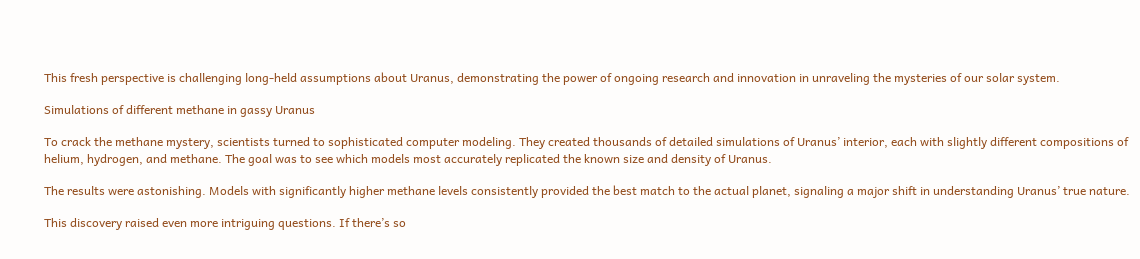This fresh perspective is challenging long-held assumptions about Uranus, demonstrating the power of ongoing research and innovation in unraveling the mysteries of our solar system.

Simulations of different methane in gassy Uranus

To crack the methane mystery, scientists turned to sophisticated computer modeling. They created thousands of detailed simulations of Uranus’ interior, each with slightly different compositions of helium, hydrogen, and methane. The goal was to see which models most accurately replicated the known size and density of Uranus.

The results were astonishing. Models with significantly higher methane levels consistently provided the best match to the actual planet, signaling a major shift in understanding Uranus’ true nature.

This discovery raised even more intriguing questions. If there’s so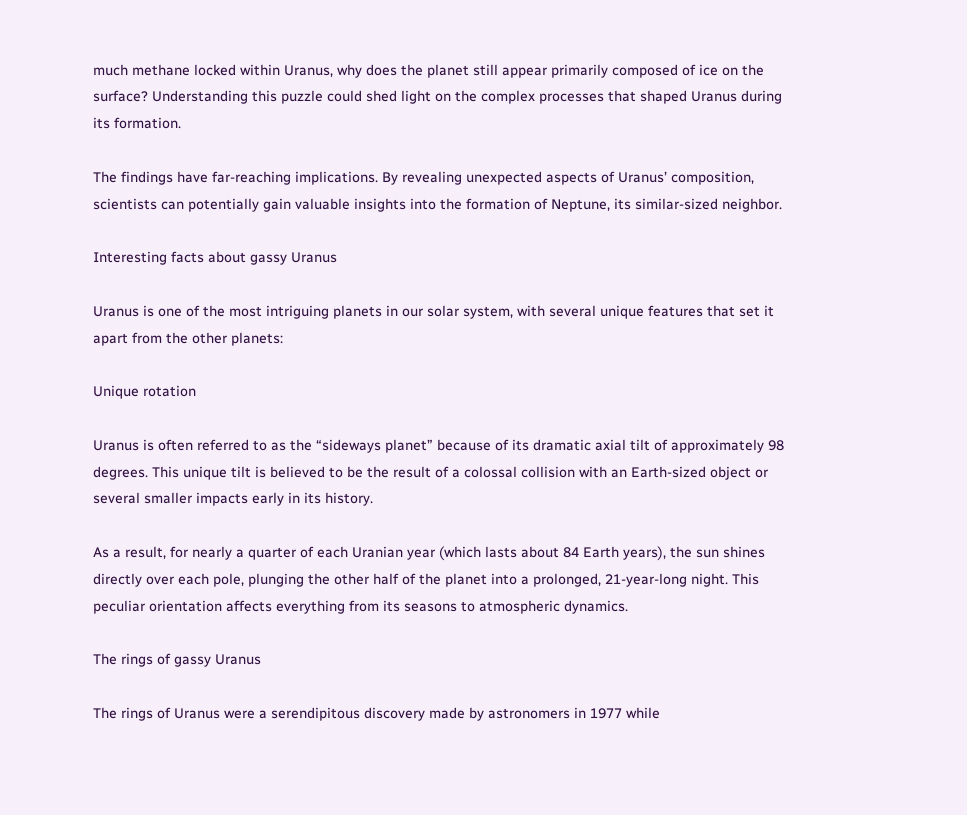much methane locked within Uranus, why does the planet still appear primarily composed of ice on the surface? Understanding this puzzle could shed light on the complex processes that shaped Uranus during its formation.

The findings have far-reaching implications. By revealing unexpected aspects of Uranus’ composition, scientists can potentially gain valuable insights into the formation of Neptune, its similar-sized neighbor.

Interesting facts about gassy Uranus

Uranus is one of the most intriguing planets in our solar system, with several unique features that set it apart from the other planets:

Unique rotation

Uranus is often referred to as the “sideways planet” because of its dramatic axial tilt of approximately 98 degrees. This unique tilt is believed to be the result of a colossal collision with an Earth-sized object or several smaller impacts early in its history.

As a result, for nearly a quarter of each Uranian year (which lasts about 84 Earth years), the sun shines directly over each pole, plunging the other half of the planet into a prolonged, 21-year-long night. This peculiar orientation affects everything from its seasons to atmospheric dynamics.

The rings of gassy Uranus

The rings of Uranus were a serendipitous discovery made by astronomers in 1977 while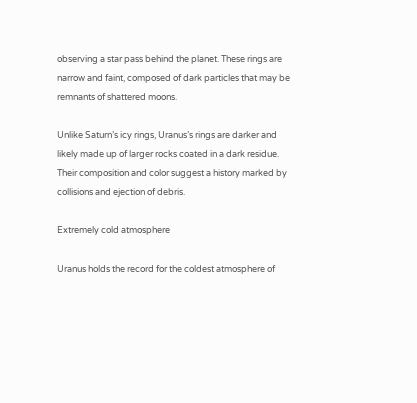observing a star pass behind the planet. These rings are narrow and faint, composed of dark particles that may be remnants of shattered moons.

Unlike Saturn’s icy rings, Uranus’s rings are darker and likely made up of larger rocks coated in a dark residue. Their composition and color suggest a history marked by collisions and ejection of debris.

Extremely cold atmosphere

Uranus holds the record for the coldest atmosphere of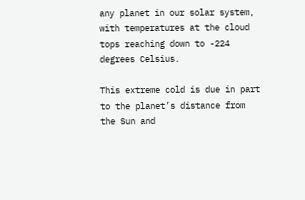any planet in our solar system, with temperatures at the cloud tops reaching down to -224 degrees Celsius.

This extreme cold is due in part to the planet’s distance from the Sun and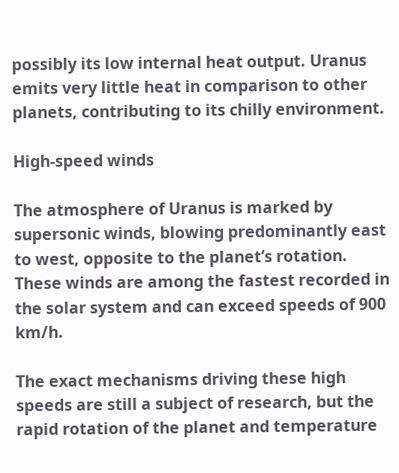possibly its low internal heat output. Uranus emits very little heat in comparison to other planets, contributing to its chilly environment.

High-speed winds

The atmosphere of Uranus is marked by supersonic winds, blowing predominantly east to west, opposite to the planet’s rotation. These winds are among the fastest recorded in the solar system and can exceed speeds of 900 km/h.

The exact mechanisms driving these high speeds are still a subject of research, but the rapid rotation of the planet and temperature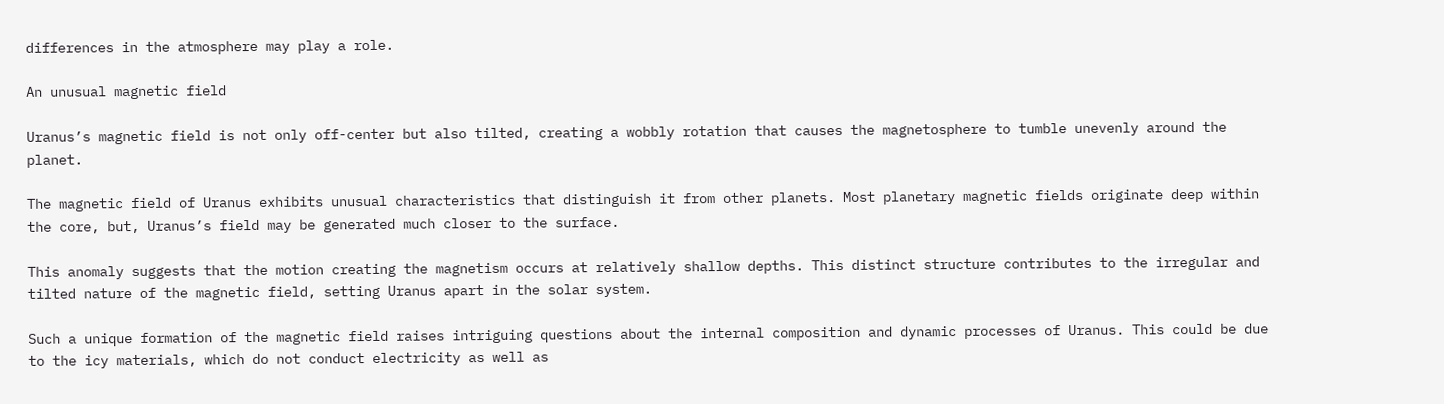differences in the atmosphere may play a role.

An unusual magnetic field

Uranus’s magnetic field is not only off-center but also tilted, creating a wobbly rotation that causes the magnetosphere to tumble unevenly around the planet.

The magnetic field of Uranus exhibits unusual characteristics that distinguish it from other planets. Most planetary magnetic fields originate deep within the core, but, Uranus’s field may be generated much closer to the surface.

This anomaly suggests that the motion creating the magnetism occurs at relatively shallow depths. This distinct structure contributes to the irregular and tilted nature of the magnetic field, setting Uranus apart in the solar system.

Such a unique formation of the magnetic field raises intriguing questions about the internal composition and dynamic processes of Uranus. This could be due to the icy materials, which do not conduct electricity as well as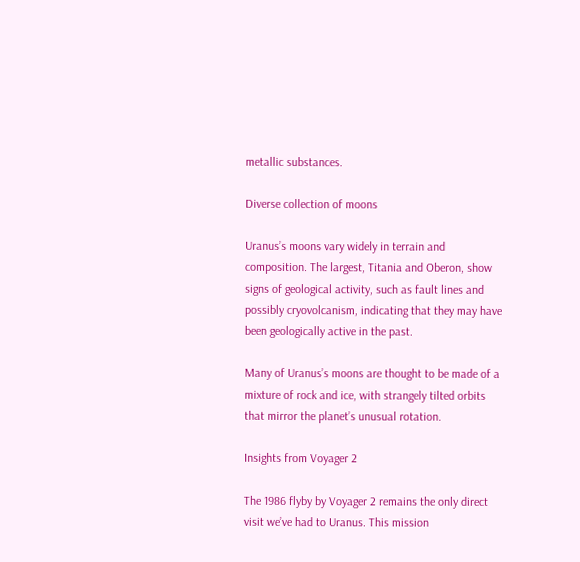metallic substances.

Diverse collection of moons

Uranus’s moons vary widely in terrain and composition. The largest, Titania and Oberon, show signs of geological activity, such as fault lines and possibly cryovolcanism, indicating that they may have been geologically active in the past.

Many of Uranus’s moons are thought to be made of a mixture of rock and ice, with strangely tilted orbits that mirror the planet’s unusual rotation.

Insights from Voyager 2

The 1986 flyby by Voyager 2 remains the only direct visit we’ve had to Uranus. This mission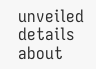unveiled details about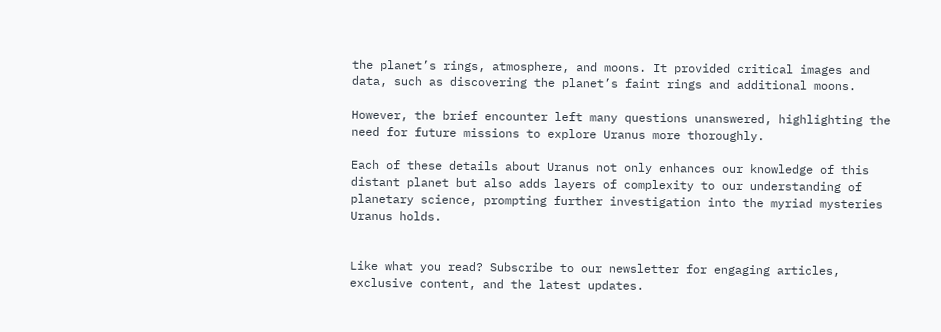the planet’s rings, atmosphere, and moons. It provided critical images and data, such as discovering the planet’s faint rings and additional moons.

However, the brief encounter left many questions unanswered, highlighting the need for future missions to explore Uranus more thoroughly.

Each of these details about Uranus not only enhances our knowledge of this distant planet but also adds layers of complexity to our understanding of planetary science, prompting further investigation into the myriad mysteries Uranus holds.


Like what you read? Subscribe to our newsletter for engaging articles, exclusive content, and the latest updates.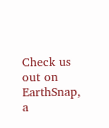Check us out on EarthSnap, a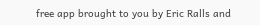free app brought to you by Eric Ralls and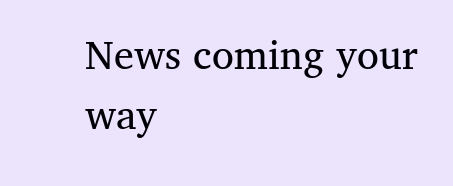News coming your way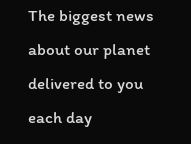The biggest news about our planet delivered to you each day